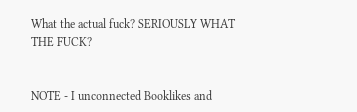What the actual fuck? SERIOUSLY WHAT THE FUCK?


NOTE - I unconnected Booklikes and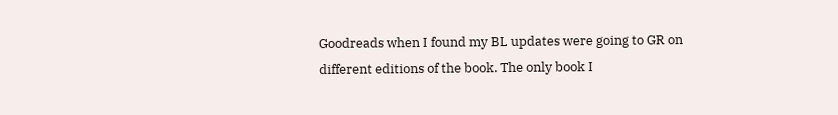Goodreads when I found my BL updates were going to GR on different editions of the book. The only book I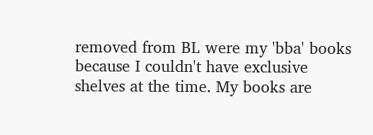removed from BL were my 'bba' books because I couldn't have exclusive shelves at the time. My books are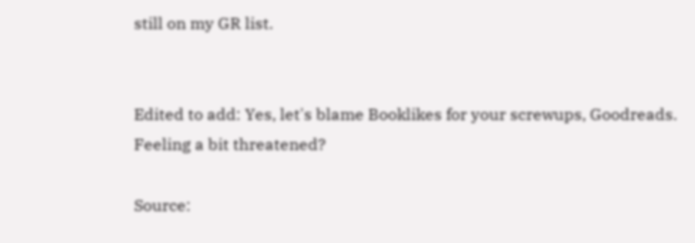still on my GR list.


Edited to add: Yes, let's blame Booklikes for your screwups, Goodreads. Feeling a bit threatened?

Source: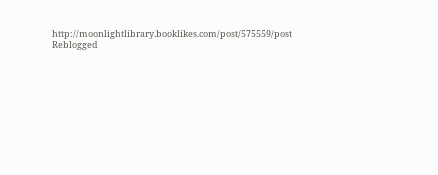http://moonlightlibrary.booklikes.com/post/575559/post
Reblogged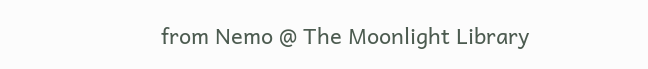from Nemo @ The Moonlight Library